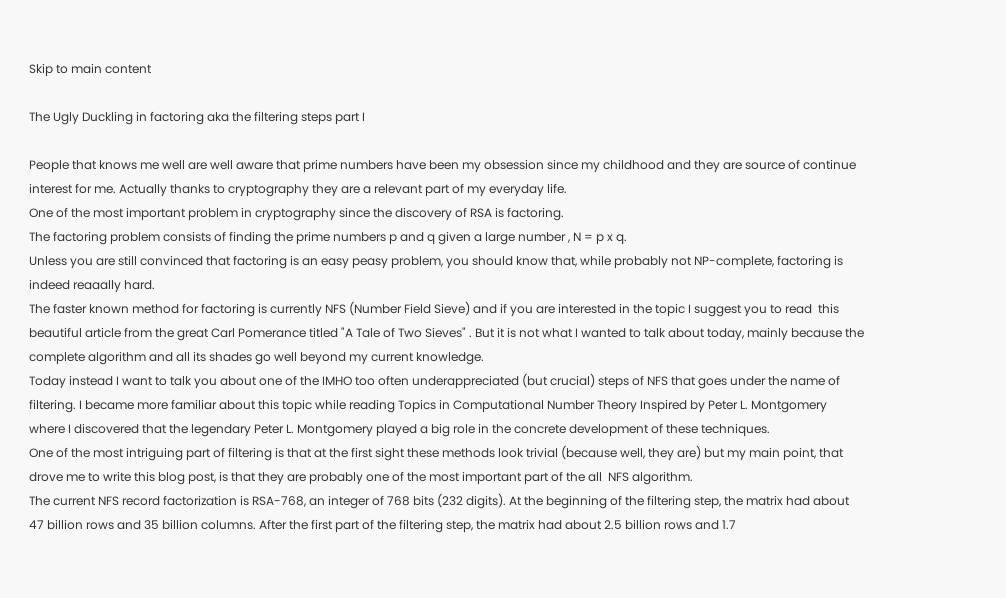Skip to main content

The Ugly Duckling in factoring aka the filtering steps part I

People that knows me well are well aware that prime numbers have been my obsession since my childhood and they are source of continue interest for me. Actually thanks to cryptography they are a relevant part of my everyday life.
One of the most important problem in cryptography since the discovery of RSA is factoring.
The factoring problem consists of finding the prime numbers p and q given a large number , N = p x q.
Unless you are still convinced that factoring is an easy peasy problem, you should know that, while probably not NP-complete, factoring is indeed reaaally hard.
The faster known method for factoring is currently NFS (Number Field Sieve) and if you are interested in the topic I suggest you to read  this beautiful article from the great Carl Pomerance titled "A Tale of Two Sieves" . But it is not what I wanted to talk about today, mainly because the complete algorithm and all its shades go well beyond my current knowledge.
Today instead I want to talk you about one of the IMHO too often underappreciated (but crucial) steps of NFS that goes under the name of filtering. I became more familiar about this topic while reading Topics in Computational Number Theory Inspired by Peter L. Montgomery where I discovered that the legendary Peter L. Montgomery played a big role in the concrete development of these techniques.
One of the most intriguing part of filtering is that at the first sight these methods look trivial (because well, they are) but my main point, that drove me to write this blog post, is that they are probably one of the most important part of the all  NFS algorithm.
The current NFS record factorization is RSA-768, an integer of 768 bits (232 digits). At the beginning of the filtering step, the matrix had about 47 billion rows and 35 billion columns. After the first part of the filtering step, the matrix had about 2.5 billion rows and 1.7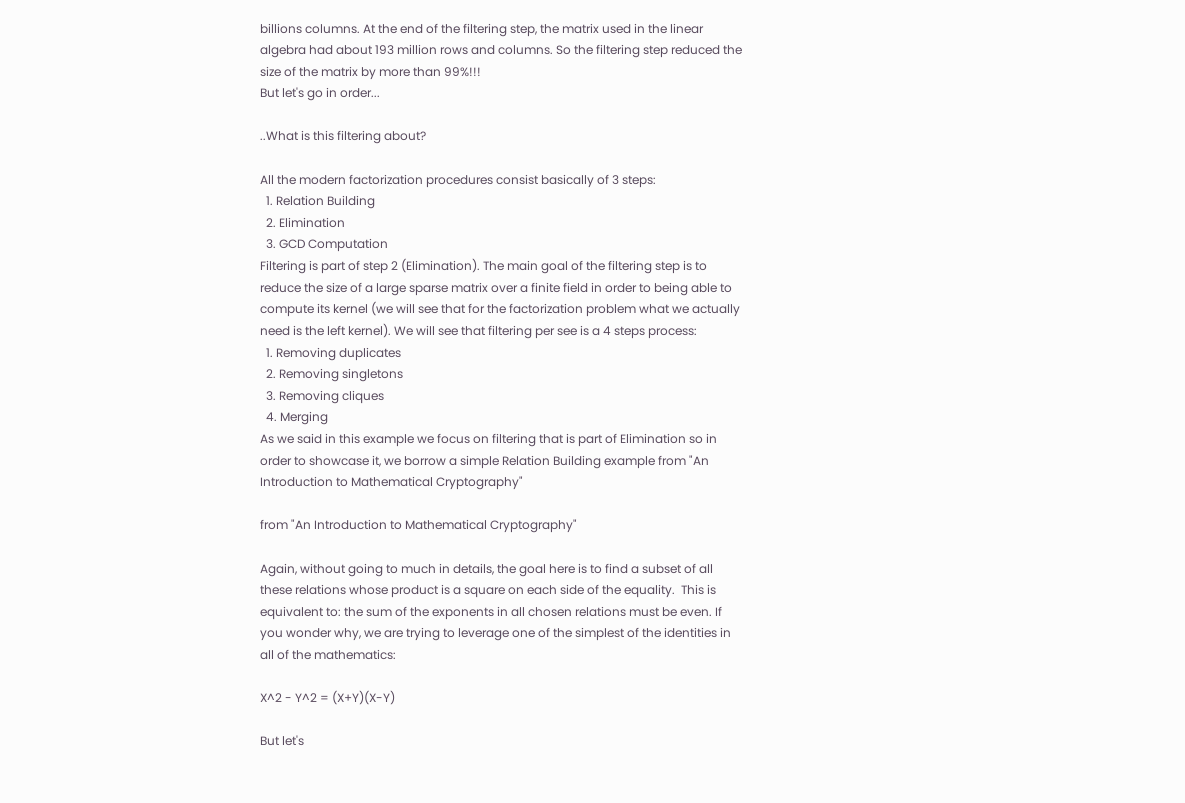billions columns. At the end of the filtering step, the matrix used in the linear algebra had about 193 million rows and columns. So the filtering step reduced the size of the matrix by more than 99%!!!
But let's go in order...

..What is this filtering about?

All the modern factorization procedures consist basically of 3 steps:
  1. Relation Building
  2. Elimination
  3. GCD Computation
Filtering is part of step 2 (Elimination). The main goal of the filtering step is to reduce the size of a large sparse matrix over a finite field in order to being able to compute its kernel (we will see that for the factorization problem what we actually need is the left kernel). We will see that filtering per see is a 4 steps process:
  1. Removing duplicates
  2. Removing singletons
  3. Removing cliques
  4. Merging
As we said in this example we focus on filtering that is part of Elimination so in order to showcase it, we borrow a simple Relation Building example from "An Introduction to Mathematical Cryptography"

from "An Introduction to Mathematical Cryptography"

Again, without going to much in details, the goal here is to find a subset of all these relations whose product is a square on each side of the equality.  This is equivalent to: the sum of the exponents in all chosen relations must be even. If you wonder why, we are trying to leverage one of the simplest of the identities in all of the mathematics:

X^2 - Y^2 = (X+Y)(X-Y)

But let's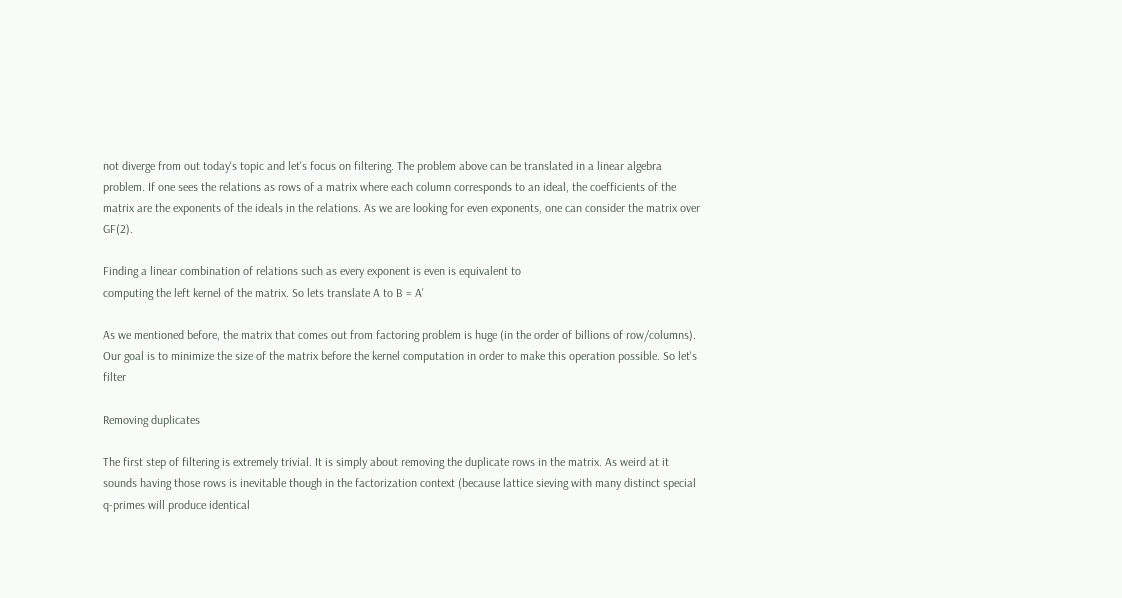not diverge from out today's topic and let's focus on filtering. The problem above can be translated in a linear algebra problem. If one sees the relations as rows of a matrix where each column corresponds to an ideal, the coefficients of the matrix are the exponents of the ideals in the relations. As we are looking for even exponents, one can consider the matrix over GF(2).

Finding a linear combination of relations such as every exponent is even is equivalent to
computing the left kernel of the matrix. So lets translate A to B = A'

As we mentioned before, the matrix that comes out from factoring problem is huge (in the order of billions of row/columns). Our goal is to minimize the size of the matrix before the kernel computation in order to make this operation possible. So let's filter

Removing duplicates

The first step of filtering is extremely trivial. It is simply about removing the duplicate rows in the matrix. As weird at it sounds having those rows is inevitable though in the factorization context (because lattice sieving with many distinct special q-primes will produce identical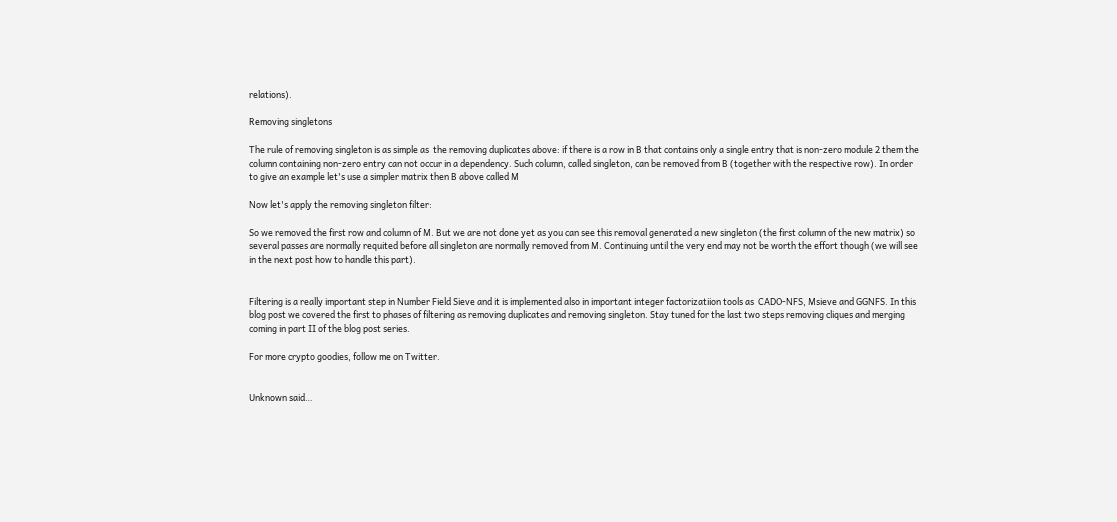relations).

Removing singletons

The rule of removing singleton is as simple as  the removing duplicates above: if there is a row in B that contains only a single entry that is non-zero module 2 them the column containing non-zero entry can not occur in a dependency. Such column, called singleton, can be removed from B (together with the respective row). In order to give an example let's use a simpler matrix then B above called M

Now let's apply the removing singleton filter:

So we removed the first row and column of M. But we are not done yet as you can see this removal generated a new singleton (the first column of the new matrix) so several passes are normally requited before all singleton are normally removed from M. Continuing until the very end may not be worth the effort though (we will see in the next post how to handle this part).


Filtering is a really important step in Number Field Sieve and it is implemented also in important integer factorizatiion tools as  CADO-NFS, Msieve and GGNFS. In this blog post we covered the first to phases of filtering as removing duplicates and removing singleton. Stay tuned for the last two steps removing cliques and merging coming in part II of the blog post series.

For more crypto goodies, follow me on Twitter.


Unknown said…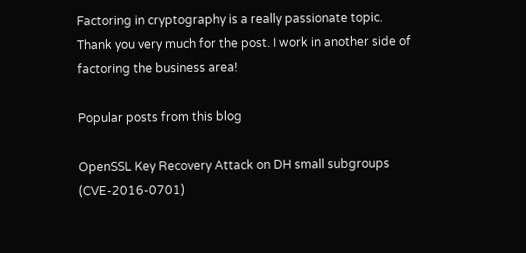Factoring in cryptography is a really passionate topic. Thank you very much for the post. I work in another side of factoring the business area!

Popular posts from this blog

OpenSSL Key Recovery Attack on DH small subgroups (CVE-2016-0701)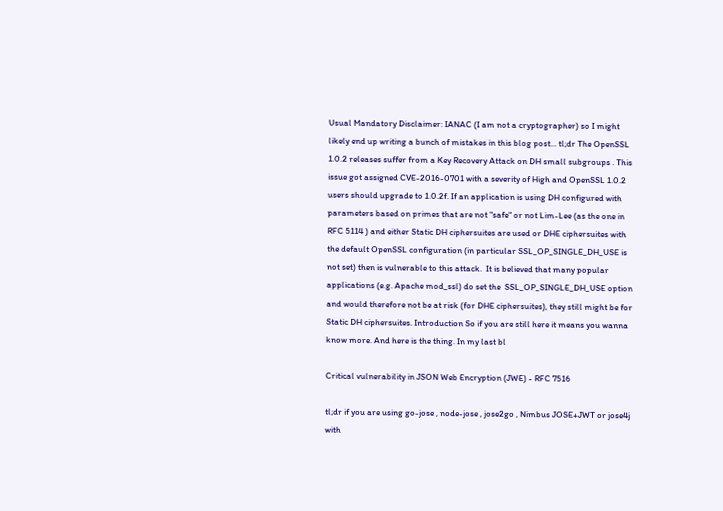Usual Mandatory Disclaimer: IANAC (I am not a cryptographer) so I might likely end up writing a bunch of mistakes in this blog post... tl;dr The OpenSSL 1.0.2 releases suffer from a Key Recovery Attack on DH small subgroups . This issue got assigned CVE-2016-0701 with a severity of High and OpenSSL 1.0.2 users should upgrade to 1.0.2f. If an application is using DH configured with parameters based on primes that are not "safe" or not Lim-Lee (as the one in RFC 5114 ) and either Static DH ciphersuites are used or DHE ciphersuites with the default OpenSSL configuration (in particular SSL_OP_SINGLE_DH_USE is not set) then is vulnerable to this attack.  It is believed that many popular applications (e.g. Apache mod_ssl) do set the  SSL_OP_SINGLE_DH_USE option and would therefore not be at risk (for DHE ciphersuites), they still might be for Static DH ciphersuites. Introduction So if you are still here it means you wanna know more. And here is the thing. In my last bl

Critical vulnerability in JSON Web Encryption (JWE) - RFC 7516

tl;dr if you are using go-jose , node-jose , jose2go , Nimbus JOSE+JWT or jose4j with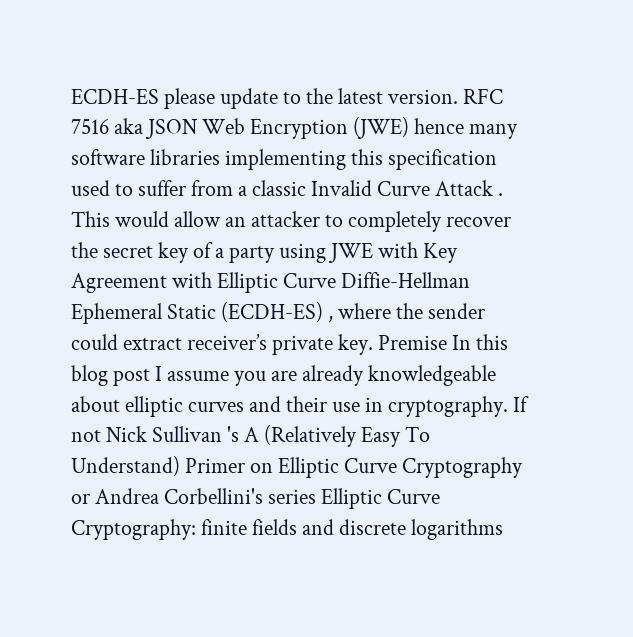ECDH-ES please update to the latest version. RFC 7516 aka JSON Web Encryption (JWE) hence many software libraries implementing this specification used to suffer from a classic Invalid Curve Attack . This would allow an attacker to completely recover the secret key of a party using JWE with Key Agreement with Elliptic Curve Diffie-Hellman Ephemeral Static (ECDH-ES) , where the sender could extract receiver’s private key. Premise In this blog post I assume you are already knowledgeable about elliptic curves and their use in cryptography. If not Nick Sullivan 's A (Relatively Easy To Understand) Primer on Elliptic Curve Cryptography or Andrea Corbellini's series Elliptic Curve Cryptography: finite fields and discrete logarithms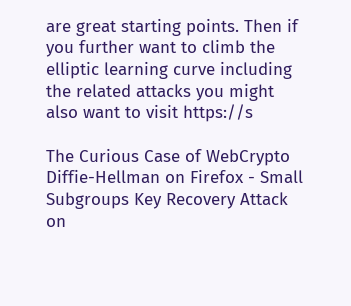are great starting points. Then if you further want to climb the elliptic learning curve including the related attacks you might also want to visit https://s

The Curious Case of WebCrypto Diffie-Hellman on Firefox - Small Subgroups Key Recovery Attack on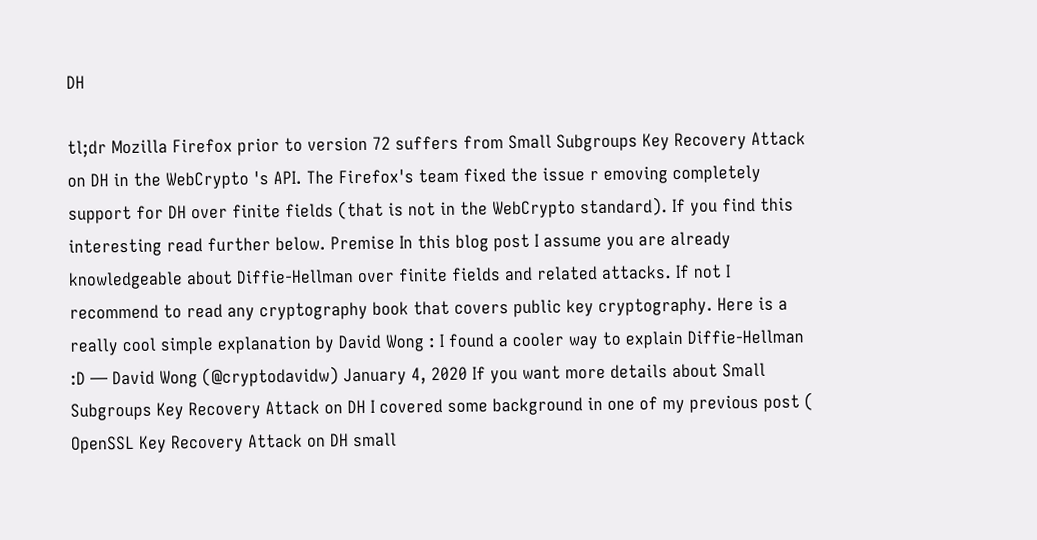DH

tl;dr Mozilla Firefox prior to version 72 suffers from Small Subgroups Key Recovery Attack on DH in the WebCrypto 's API. The Firefox's team fixed the issue r emoving completely support for DH over finite fields (that is not in the WebCrypto standard). If you find this interesting read further below. Premise In this blog post I assume you are already knowledgeable about Diffie-Hellman over finite fields and related attacks. If not I recommend to read any cryptography book that covers public key cryptography. Here is a really cool simple explanation by David Wong : I found a cooler way to explain Diffie-Hellman :D — David Wong (@cryptodavidw) January 4, 2020 If you want more details about Small Subgroups Key Recovery Attack on DH I covered some background in one of my previous post ( OpenSSL Key Recovery Attack on DH small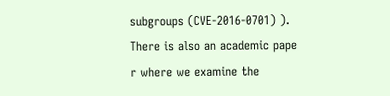subgroups (CVE-2016-0701) ). There is also an academic pape r where we examine the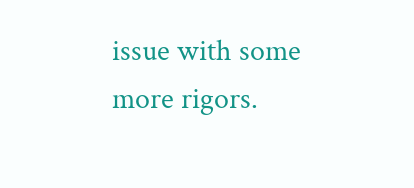issue with some more rigors.